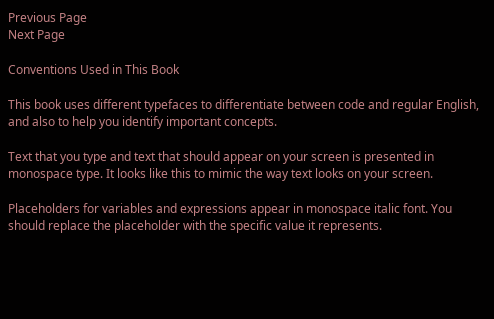Previous Page
Next Page

Conventions Used in This Book

This book uses different typefaces to differentiate between code and regular English, and also to help you identify important concepts.

Text that you type and text that should appear on your screen is presented in monospace type. It looks like this to mimic the way text looks on your screen.

Placeholders for variables and expressions appear in monospace italic font. You should replace the placeholder with the specific value it represents.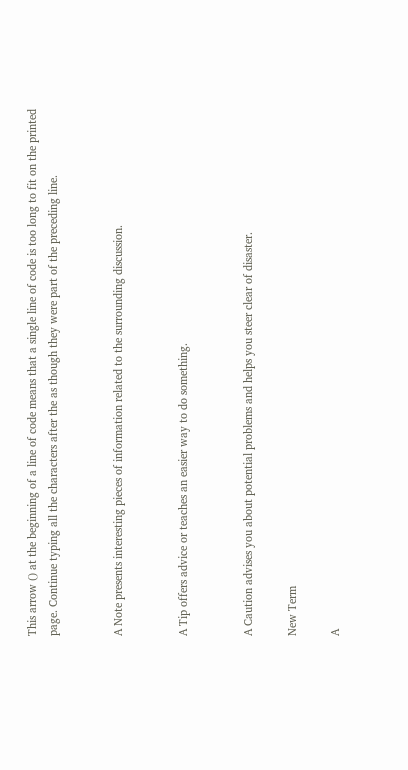This arrow () at the beginning of a line of code means that a single line of code is too long to fit on the printed page. Continue typing all the characters after the as though they were part of the preceding line.


A Note presents interesting pieces of information related to the surrounding discussion.


A Tip offers advice or teaches an easier way to do something.


A Caution advises you about potential problems and helps you steer clear of disaster.

New Term

A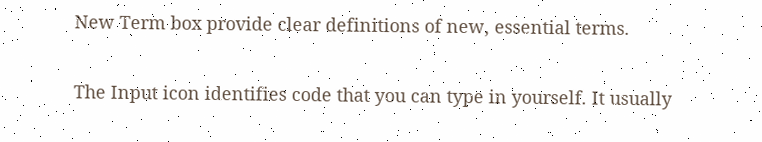New Term box provide clear definitions of new, essential terms.


The Input icon identifies code that you can type in yourself. It usually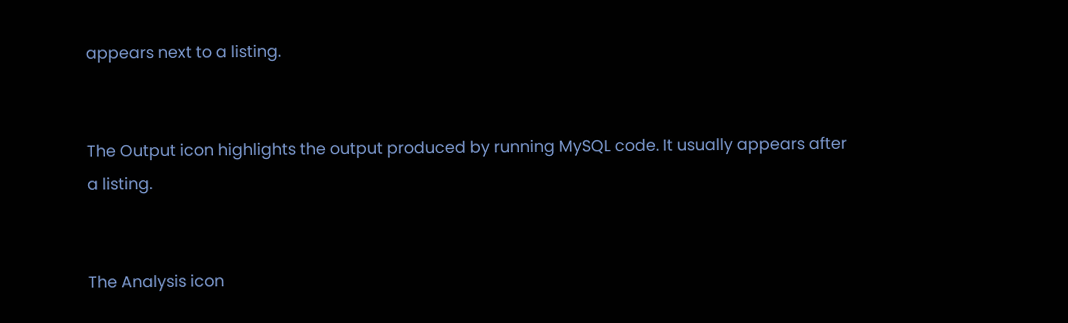appears next to a listing.


The Output icon highlights the output produced by running MySQL code. It usually appears after a listing.


The Analysis icon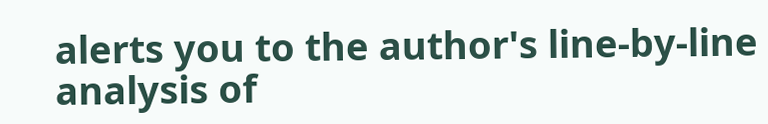alerts you to the author's line-by-line analysis of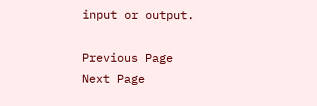input or output.

Previous Page
Next Page